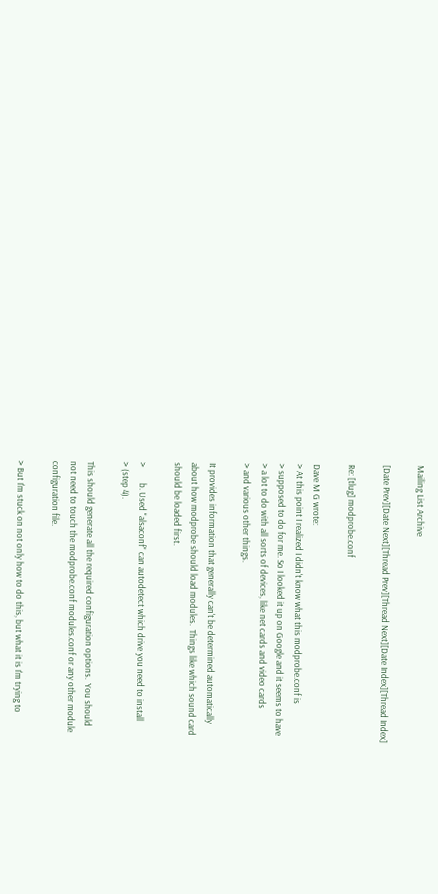Mailing List Archive

[Date Prev][Date Next][Thread Prev][Thread Next][Date Index][Thread Index]

Re: [tlug] modprobe.conf

Dave M G wrote:
> At this point I realized I didn't know what this modprobe.conf is
> supposed to do for me. So I looked it up on Google and it seems to have
> a lot to do with all sorts of devices, like net cards and video cards
> and various other things.

It provides information that generally can't be determined automatically
about how modprobe should load modules.  Things like which sound card
should be loaded first.

>        b. Used "alsaconf" can autodetect which drive you need to install
> (step 4).

This should generate all the required configuration options.  You should
not need to touch the modprobe.conf modules.conf or any other module
configuration file.

> But I'm stuck on not only how to do this, but what it is I'm trying to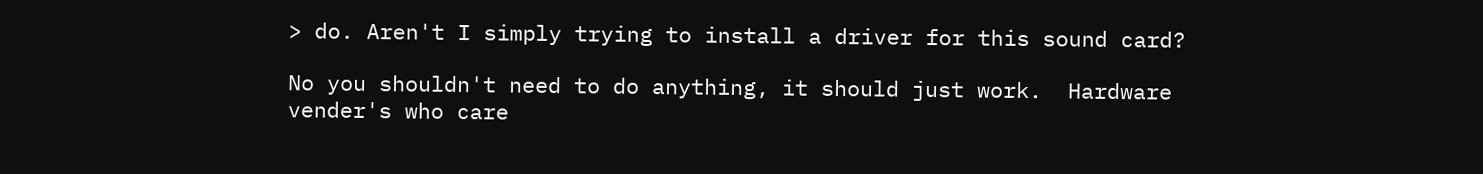> do. Aren't I simply trying to install a driver for this sound card?

No you shouldn't need to do anything, it should just work.  Hardware
vender's who care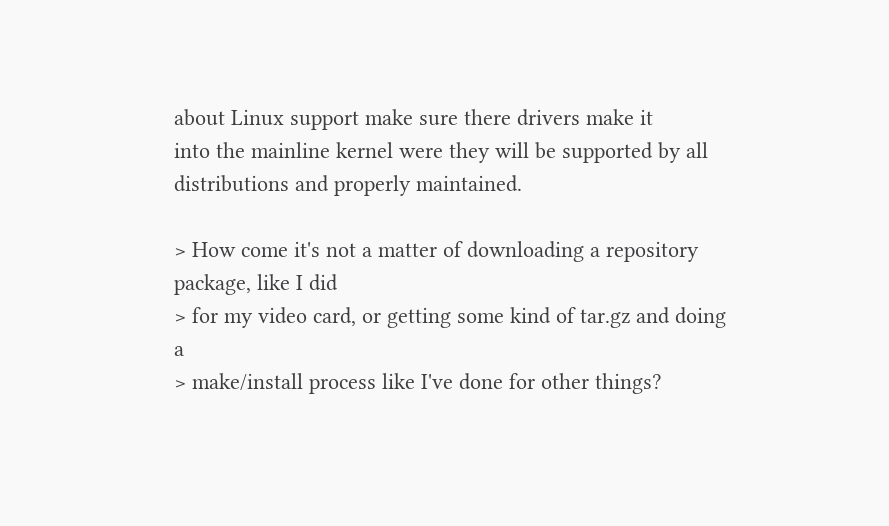about Linux support make sure there drivers make it
into the mainline kernel were they will be supported by all
distributions and properly maintained.

> How come it's not a matter of downloading a repository package, like I did
> for my video card, or getting some kind of tar.gz and doing a
> make/install process like I've done for other things?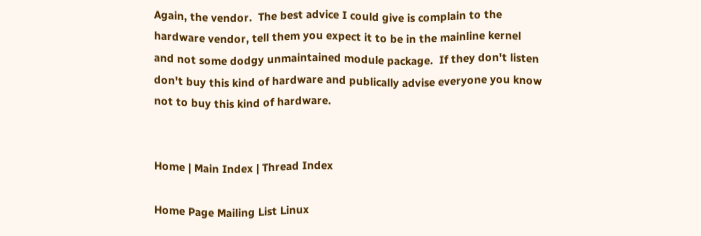Again, the vendor.  The best advice I could give is complain to the
hardware vendor, tell them you expect it to be in the mainline kernel
and not some dodgy unmaintained module package.  If they don't listen
don't buy this kind of hardware and publically advise everyone you know
not to buy this kind of hardware.


Home | Main Index | Thread Index

Home Page Mailing List Linux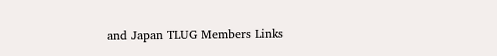and Japan TLUG Members Links